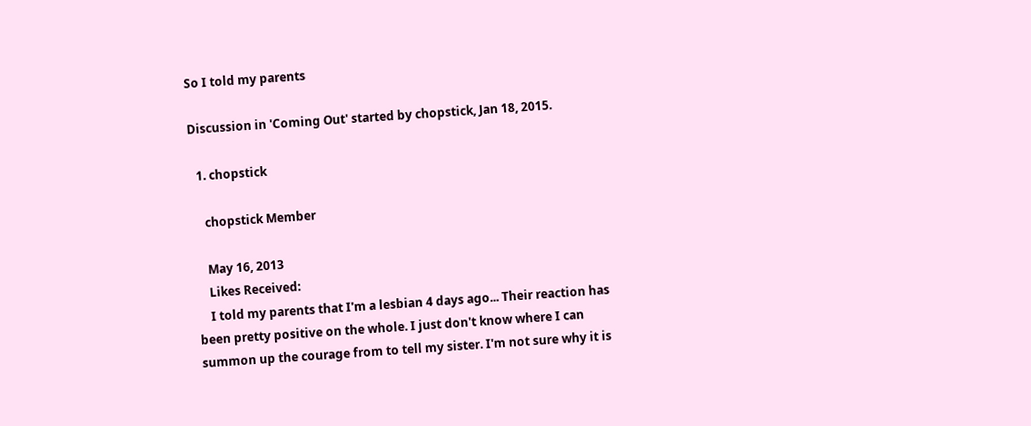So I told my parents

Discussion in 'Coming Out' started by chopstick, Jan 18, 2015.

  1. chopstick

    chopstick Member

    May 16, 2013
    Likes Received:
    I told my parents that I'm a lesbian 4 days ago... Their reaction has been pretty positive on the whole. I just don't know where I can summon up the courage from to tell my sister. I'm not sure why it is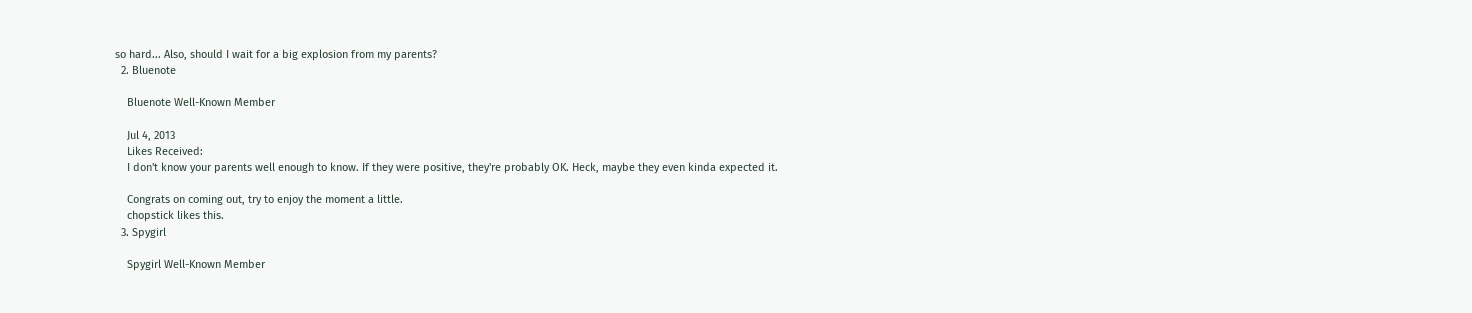so hard... Also, should I wait for a big explosion from my parents?
  2. Bluenote

    Bluenote Well-Known Member

    Jul 4, 2013
    Likes Received:
    I don't know your parents well enough to know. If they were positive, they're probably OK. Heck, maybe they even kinda expected it.

    Congrats on coming out, try to enjoy the moment a little.
    chopstick likes this.
  3. Spygirl

    Spygirl Well-Known Member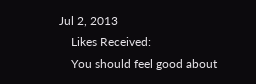Jul 2, 2013
    Likes Received:
    You should feel good about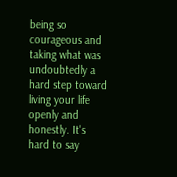being so courageous and taking what was undoubtedly a hard step toward living your life openly and honestly. It's hard to say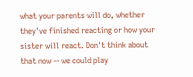what your parents will do, whether they've finished reacting or how your sister will react. Don't think about that now -- we could play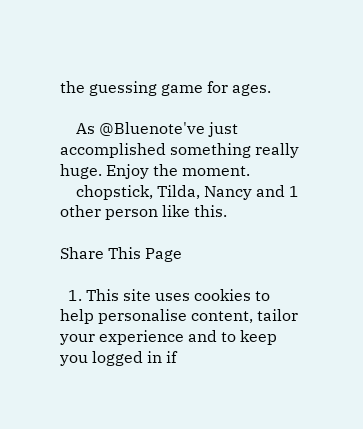the guessing game for ages.

    As @Bluenote've just accomplished something really huge. Enjoy the moment.
    chopstick, Tilda, Nancy and 1 other person like this.

Share This Page

  1. This site uses cookies to help personalise content, tailor your experience and to keep you logged in if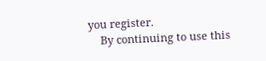you register.
    By continuing to use this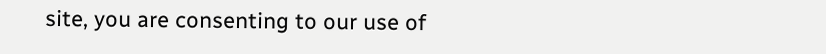site, you are consenting to our use of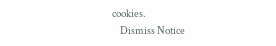cookies.
    Dismiss Notice